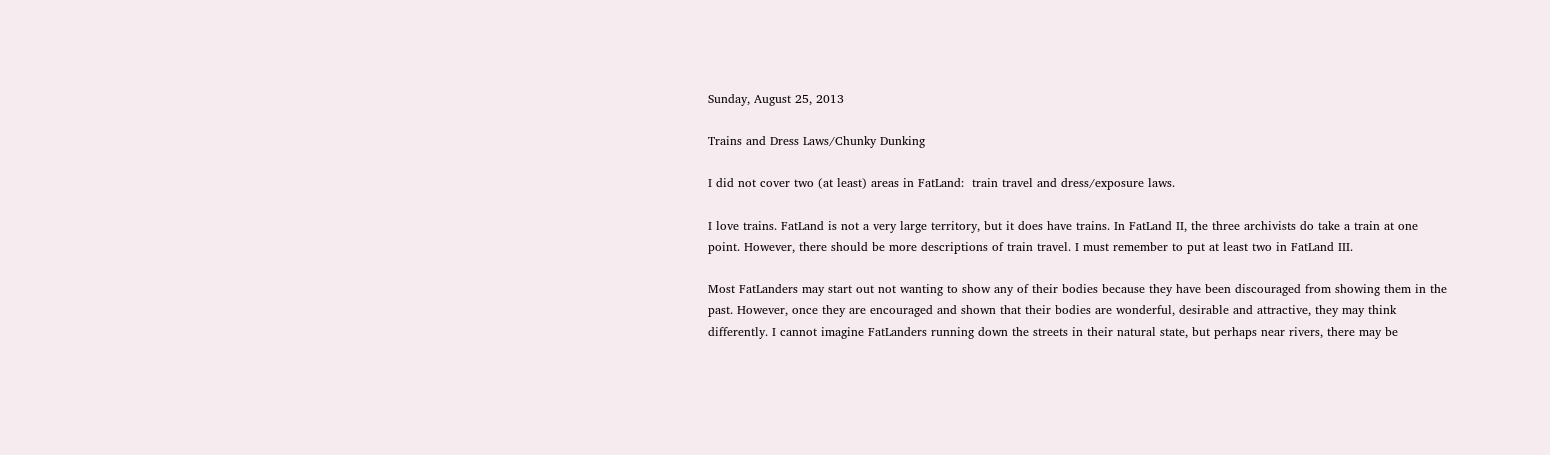Sunday, August 25, 2013

Trains and Dress Laws/Chunky Dunking

I did not cover two (at least) areas in FatLand:  train travel and dress/exposure laws.

I love trains. FatLand is not a very large territory, but it does have trains. In FatLand II, the three archivists do take a train at one point. However, there should be more descriptions of train travel. I must remember to put at least two in FatLand III.

Most FatLanders may start out not wanting to show any of their bodies because they have been discouraged from showing them in the past. However, once they are encouraged and shown that their bodies are wonderful, desirable and attractive, they may think differently. I cannot imagine FatLanders running down the streets in their natural state, but perhaps near rivers, there may be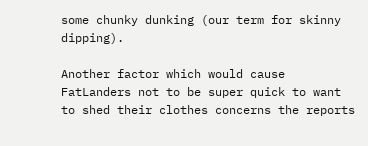some chunky dunking (our term for skinny dipping).

Another factor which would cause FatLanders not to be super quick to want to shed their clothes concerns the reports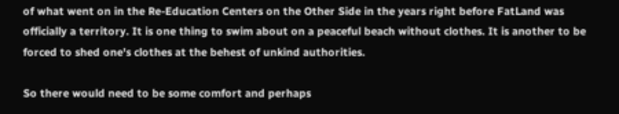of what went on in the Re-Education Centers on the Other Side in the years right before FatLand was officially a territory. It is one thing to swim about on a peaceful beach without clothes. It is another to be forced to shed one's clothes at the behest of unkind authorities.

So there would need to be some comfort and perhaps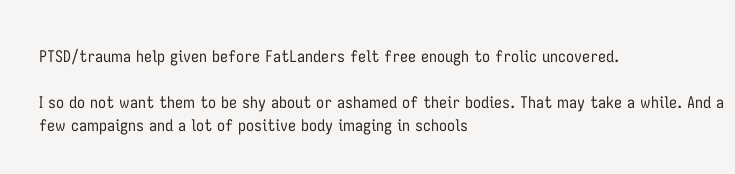PTSD/trauma help given before FatLanders felt free enough to frolic uncovered.

I so do not want them to be shy about or ashamed of their bodies. That may take a while. And a few campaigns and a lot of positive body imaging in schools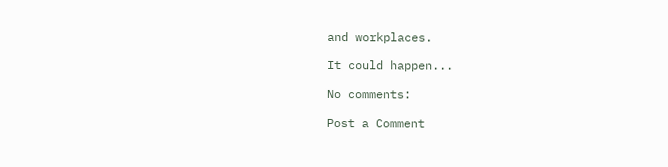and workplaces.

It could happen...

No comments:

Post a Comment